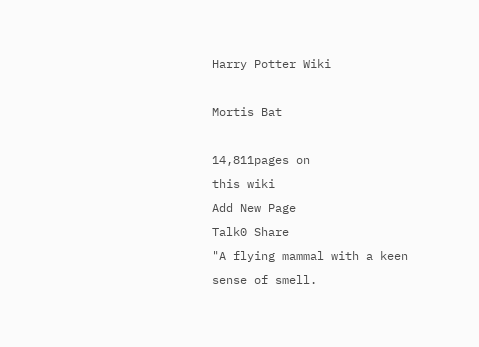Harry Potter Wiki

Mortis Bat

14,811pages on
this wiki
Add New Page
Talk0 Share
"A flying mammal with a keen sense of smell.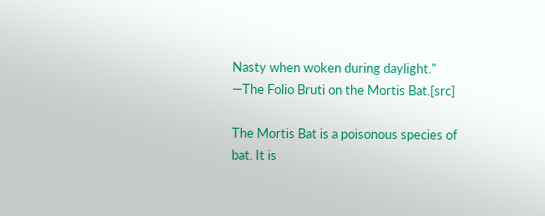Nasty when woken during daylight."
—The Folio Bruti on the Mortis Bat.[src]

The Mortis Bat is a poisonous species of bat. It is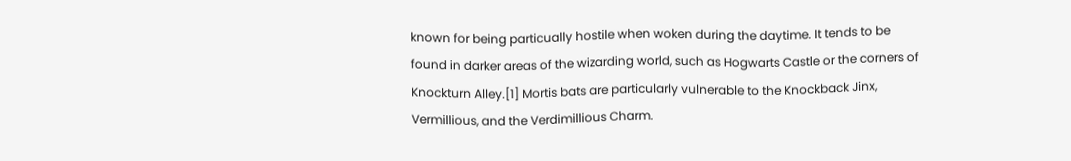known for being particually hostile when woken during the daytime. It tends to be found in darker areas of the wizarding world, such as Hogwarts Castle or the corners of Knockturn Alley.[1] Mortis bats are particularly vulnerable to the Knockback Jinx, Vermillious, and the Verdimillious Charm.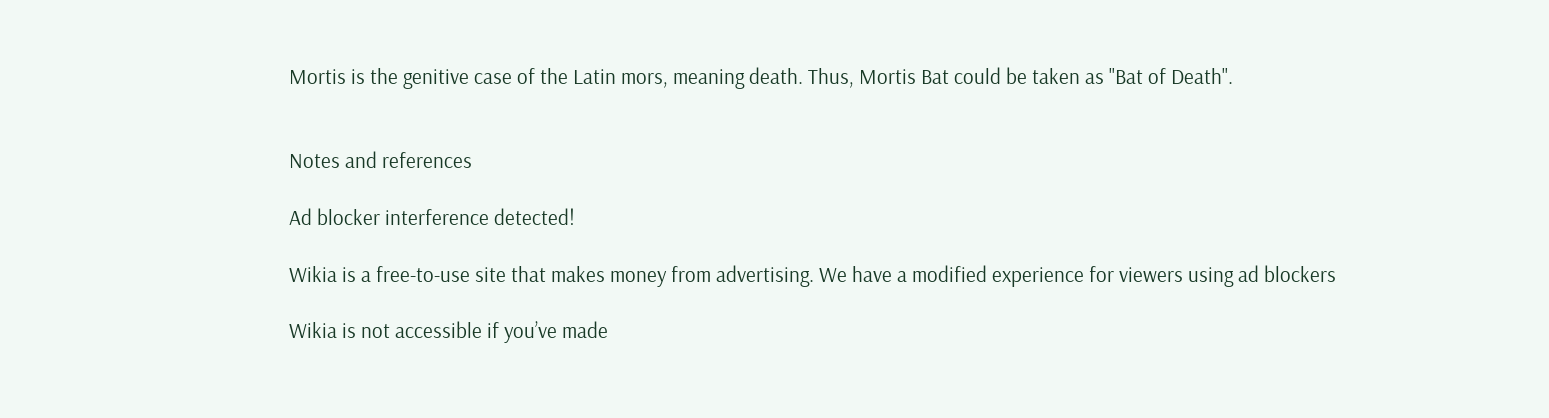Mortis is the genitive case of the Latin mors, meaning death. Thus, Mortis Bat could be taken as "Bat of Death".


Notes and references

Ad blocker interference detected!

Wikia is a free-to-use site that makes money from advertising. We have a modified experience for viewers using ad blockers

Wikia is not accessible if you’ve made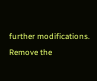further modifications. Remove the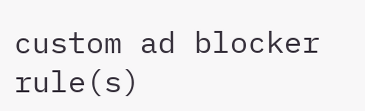custom ad blocker rule(s)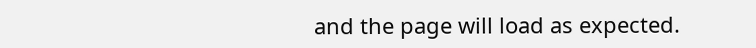and the page will load as expected.